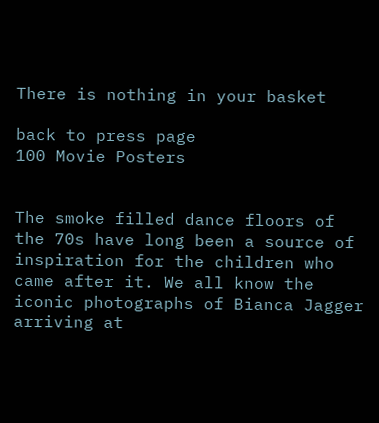There is nothing in your basket

back to press page
100 Movie Posters


The smoke filled dance floors of the 70s have long been a source of inspiration for the children who came after it. We all know the iconic photographs of Bianca Jagger arriving at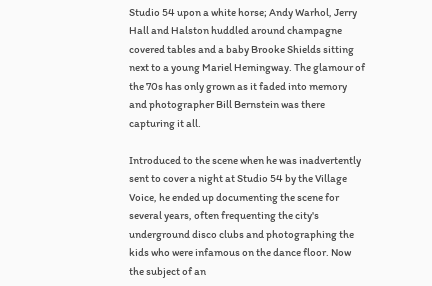Studio 54 upon a white horse; Andy Warhol, Jerry Hall and Halston huddled around champagne covered tables and a baby Brooke Shields sitting next to a young Mariel Hemingway. The glamour of the 70s has only grown as it faded into memory and photographer Bill Bernstein was there capturing it all.

Introduced to the scene when he was inadvertently sent to cover a night at Studio 54 by the Village Voice, he ended up documenting the scene for several years, often frequenting the city's underground disco clubs and photographing the kids who were infamous on the dance floor. Now the subject of an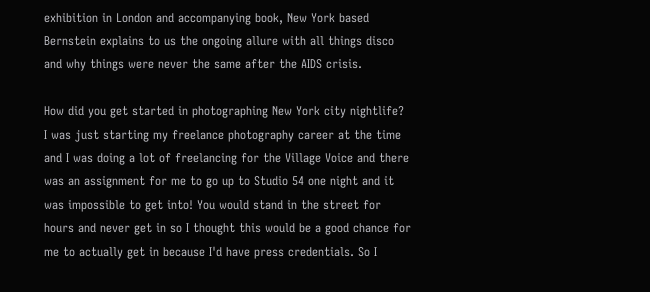exhibition in London and accompanying book, New York based Bernstein explains to us the ongoing allure with all things disco and why things were never the same after the AIDS crisis.

How did you get started in photographing New York city nightlife?
I was just starting my freelance photography career at the time and I was doing a lot of freelancing for the Village Voice and there was an assignment for me to go up to Studio 54 one night and it was impossible to get into! You would stand in the street for hours and never get in so I thought this would be a good chance for me to actually get in because I'd have press credentials. So I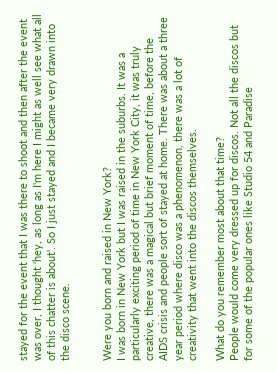stayed for the event that I was there to shoot and then after the event was over, I thought 'hey, as long as I'm here I might as well see what all of this chatter is about'. So I just stayed and I became very drawn into the disco scene.


Were you born and raised in New York?
I was born in New York but I was raised in the suburbs. It was a particularly exciting period of time in New York City, it was truly creative, there was a magical but brief moment of time, before the AIDS crisis and people sort of stayed at home. There was about a three year period where disco was a phenomenon, there was a lot of creativity that went into the discos themselves.

What do you remember most about that time?
People would come very dressed up for discos. Not all the discos but for some of the popular ones like Studio 54 and Paradise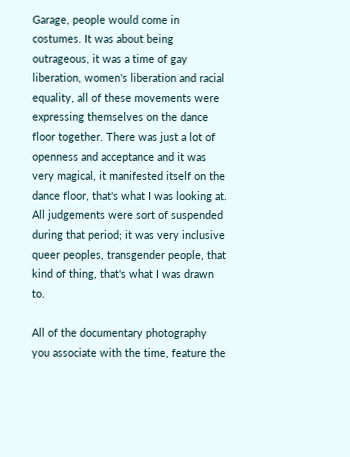Garage, people would come in costumes. It was about being outrageous, it was a time of gay liberation, women's liberation and racial equality, all of these movements were expressing themselves on the dance floor together. There was just a lot of openness and acceptance and it was very magical, it manifested itself on the dance floor, that's what I was looking at. All judgements were sort of suspended during that period; it was very inclusive queer peoples, transgender people, that kind of thing, that's what I was drawn to.

All of the documentary photography you associate with the time, feature the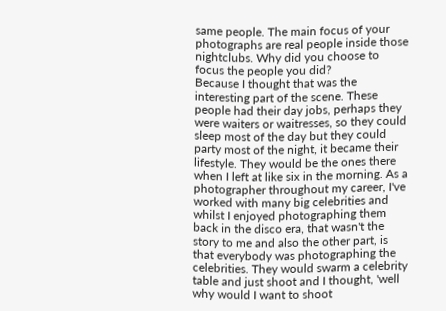same people. The main focus of your photographs are real people inside those nightclubs. Why did you choose to focus the people you did?
Because I thought that was the interesting part of the scene. These people had their day jobs, perhaps they were waiters or waitresses, so they could sleep most of the day but they could party most of the night, it became their lifestyle. They would be the ones there when I left at like six in the morning. As a photographer throughout my career, I've worked with many big celebrities and whilst I enjoyed photographing them back in the disco era, that wasn't the story to me and also the other part, is that everybody was photographing the celebrities. They would swarm a celebrity table and just shoot and I thought, 'well why would I want to shoot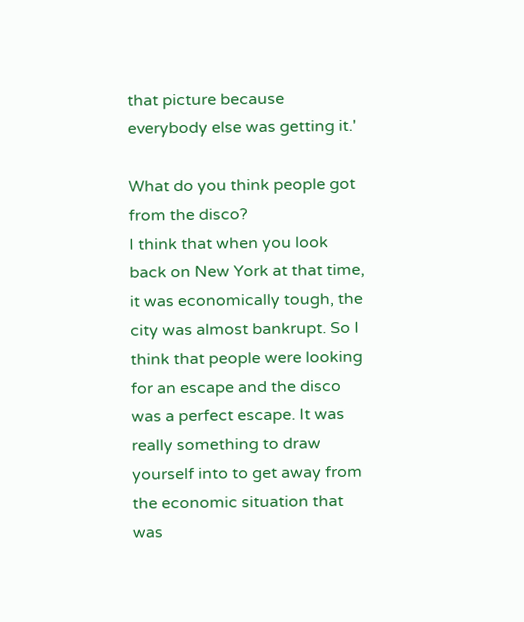that picture because everybody else was getting it.'

What do you think people got from the disco?
I think that when you look back on New York at that time, it was economically tough, the city was almost bankrupt. So I think that people were looking for an escape and the disco was a perfect escape. It was really something to draw yourself into to get away from the economic situation that was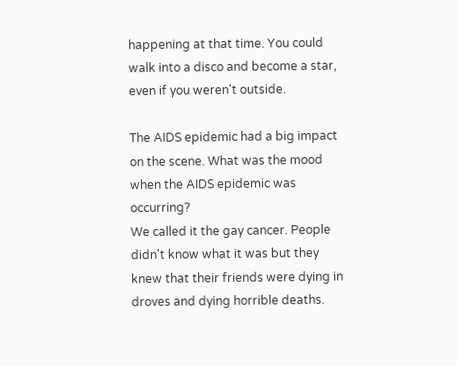happening at that time. You could walk into a disco and become a star, even if you weren't outside.

The AIDS epidemic had a big impact on the scene. What was the mood when the AIDS epidemic was occurring?
We called it the gay cancer. People didn't know what it was but they knew that their friends were dying in droves and dying horrible deaths.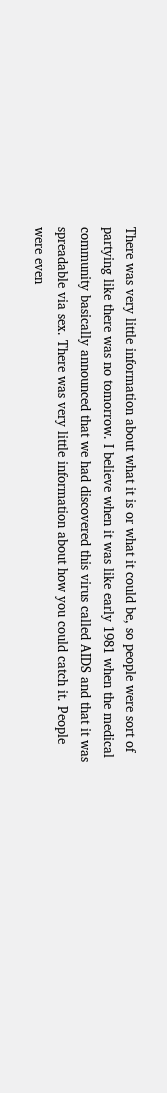There was very little information about what it is or what it could be, so people were sort of partying like there was no tomorrow. I believe when it was like early 1981 when the medical community basically announced that we had discovered this virus called AIDS and that it was spreadable via sex. There was very little information about how you could catch it. People were even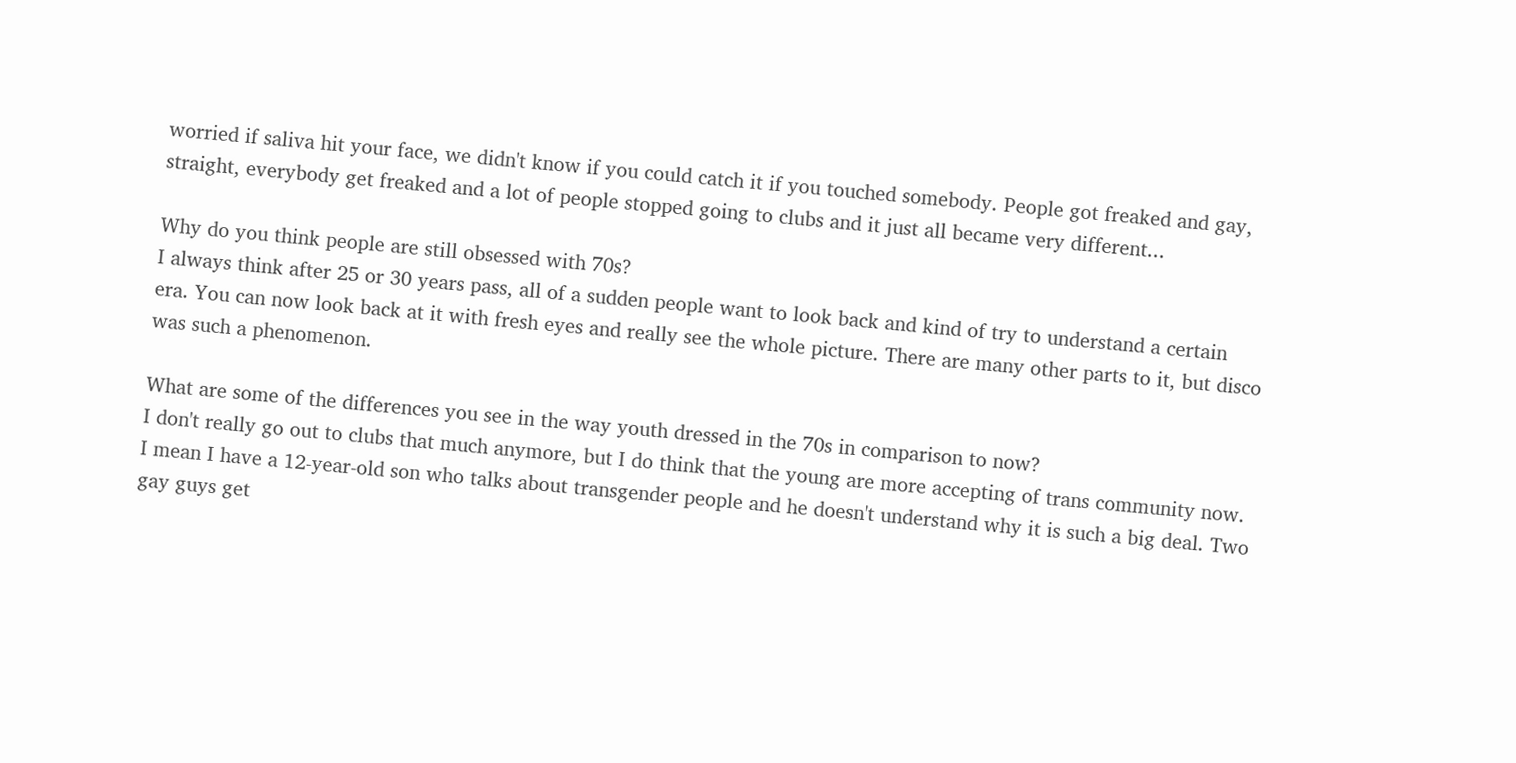worried if saliva hit your face, we didn't know if you could catch it if you touched somebody. People got freaked and gay, straight, everybody get freaked and a lot of people stopped going to clubs and it just all became very different...

Why do you think people are still obsessed with 70s?
I always think after 25 or 30 years pass, all of a sudden people want to look back and kind of try to understand a certain era. You can now look back at it with fresh eyes and really see the whole picture. There are many other parts to it, but disco was such a phenomenon.

What are some of the differences you see in the way youth dressed in the 70s in comparison to now?
I don't really go out to clubs that much anymore, but I do think that the young are more accepting of trans community now. I mean I have a 12-year-old son who talks about transgender people and he doesn't understand why it is such a big deal. Two gay guys get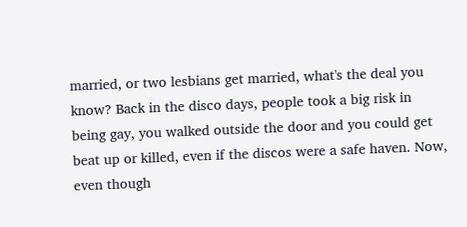married, or two lesbians get married, what's the deal you know? Back in the disco days, people took a big risk in being gay, you walked outside the door and you could get beat up or killed, even if the discos were a safe haven. Now, even though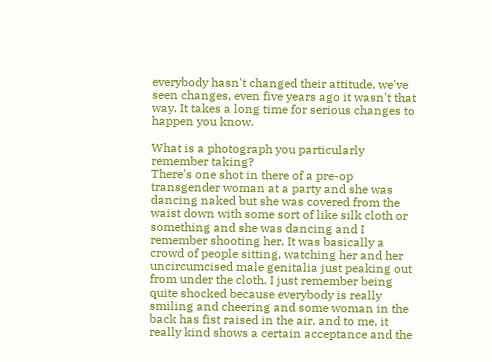everybody hasn't changed their attitude, we've seen changes, even five years ago it wasn't that way. It takes a long time for serious changes to happen you know.

What is a photograph you particularly remember taking?
There's one shot in there of a pre-op transgender woman at a party and she was dancing naked but she was covered from the waist down with some sort of like silk cloth or something and she was dancing and I remember shooting her. It was basically a crowd of people sitting, watching her and her uncircumcised male genitalia just peaking out from under the cloth. I just remember being quite shocked because everybody is really smiling and cheering and some woman in the back has fist raised in the air, and to me, it really kind shows a certain acceptance and the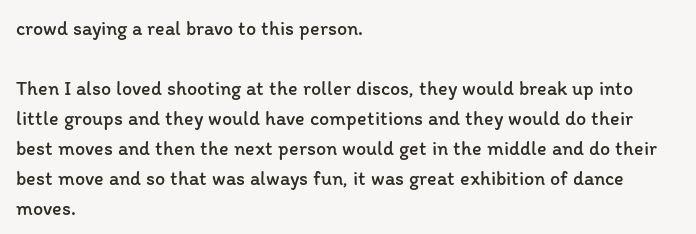crowd saying a real bravo to this person.

Then I also loved shooting at the roller discos, they would break up into little groups and they would have competitions and they would do their best moves and then the next person would get in the middle and do their best move and so that was always fun, it was great exhibition of dance moves.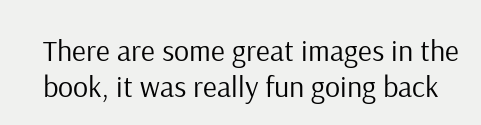There are some great images in the book, it was really fun going back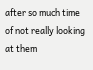after so much time of not really looking at them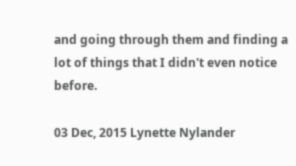and going through them and finding a lot of things that I didn't even notice before.

03 Dec, 2015 Lynette Nylander